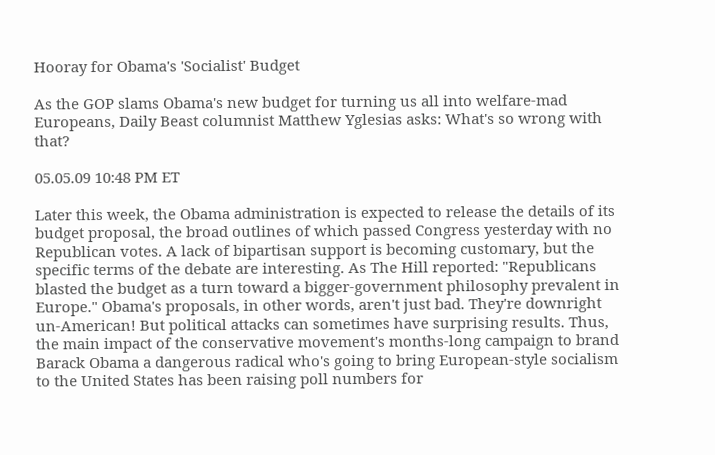Hooray for Obama's 'Socialist' Budget

As the GOP slams Obama's new budget for turning us all into welfare-mad Europeans, Daily Beast columnist Matthew Yglesias asks: What's so wrong with that?

05.05.09 10:48 PM ET

Later this week, the Obama administration is expected to release the details of its budget proposal, the broad outlines of which passed Congress yesterday with no Republican votes. A lack of bipartisan support is becoming customary, but the specific terms of the debate are interesting. As The Hill reported: "Republicans blasted the budget as a turn toward a bigger-government philosophy prevalent in Europe." Obama's proposals, in other words, aren't just bad. They're downright un-American! But political attacks can sometimes have surprising results. Thus, the main impact of the conservative movement's months-long campaign to brand Barack Obama a dangerous radical who's going to bring European-style socialism to the United States has been raising poll numbers for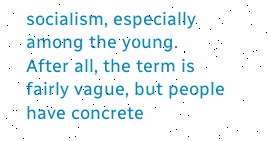socialism, especially among the young. After all, the term is fairly vague, but people have concrete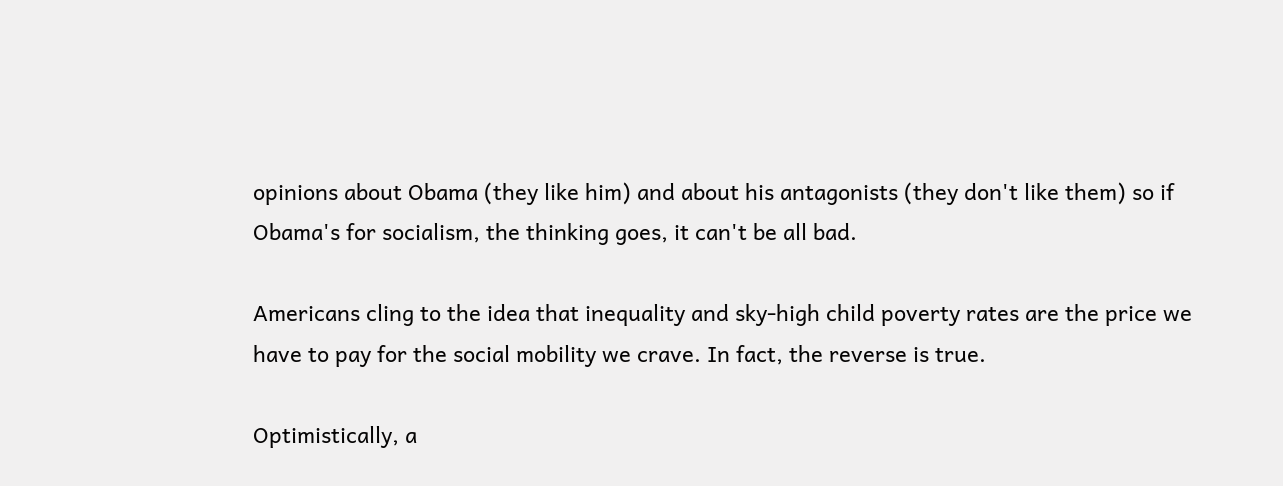opinions about Obama (they like him) and about his antagonists (they don't like them) so if Obama's for socialism, the thinking goes, it can't be all bad.

Americans cling to the idea that inequality and sky-high child poverty rates are the price we have to pay for the social mobility we crave. In fact, the reverse is true.

Optimistically, a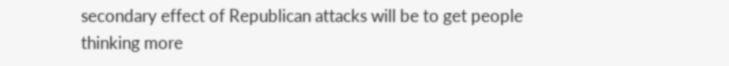secondary effect of Republican attacks will be to get people thinking more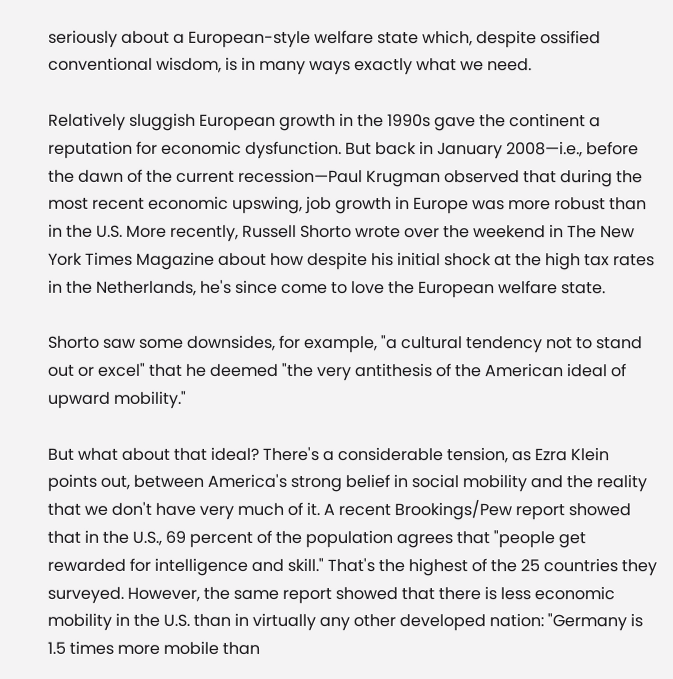seriously about a European-style welfare state which, despite ossified conventional wisdom, is in many ways exactly what we need.

Relatively sluggish European growth in the 1990s gave the continent a reputation for economic dysfunction. But back in January 2008—i.e., before the dawn of the current recession—Paul Krugman observed that during the most recent economic upswing, job growth in Europe was more robust than in the U.S. More recently, Russell Shorto wrote over the weekend in The New York Times Magazine about how despite his initial shock at the high tax rates in the Netherlands, he's since come to love the European welfare state.

Shorto saw some downsides, for example, "a cultural tendency not to stand out or excel" that he deemed "the very antithesis of the American ideal of upward mobility."

But what about that ideal? There's a considerable tension, as Ezra Klein points out, between America's strong belief in social mobility and the reality that we don't have very much of it. A recent Brookings/Pew report showed that in the U.S., 69 percent of the population agrees that "people get rewarded for intelligence and skill." That's the highest of the 25 countries they surveyed. However, the same report showed that there is less economic mobility in the U.S. than in virtually any other developed nation: "Germany is 1.5 times more mobile than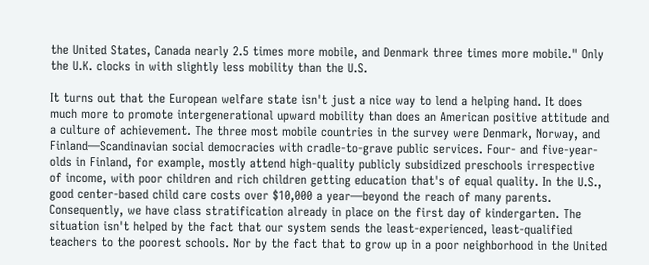the United States, Canada nearly 2.5 times more mobile, and Denmark three times more mobile." Only the U.K. clocks in with slightly less mobility than the U.S.

It turns out that the European welfare state isn't just a nice way to lend a helping hand. It does much more to promote intergenerational upward mobility than does an American positive attitude and a culture of achievement. The three most mobile countries in the survey were Denmark, Norway, and Finland—Scandinavian social democracies with cradle-to-grave public services. Four- and five-year-olds in Finland, for example, mostly attend high-quality publicly subsidized preschools irrespective of income, with poor children and rich children getting education that's of equal quality. In the U.S., good center-based child care costs over $10,000 a year—beyond the reach of many parents. Consequently, we have class stratification already in place on the first day of kindergarten. The situation isn't helped by the fact that our system sends the least-experienced, least-qualified teachers to the poorest schools. Nor by the fact that to grow up in a poor neighborhood in the United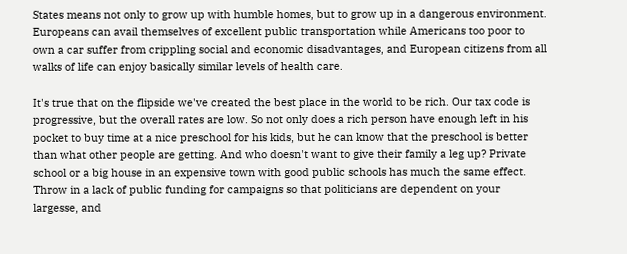States means not only to grow up with humble homes, but to grow up in a dangerous environment. Europeans can avail themselves of excellent public transportation while Americans too poor to own a car suffer from crippling social and economic disadvantages, and European citizens from all walks of life can enjoy basically similar levels of health care.

It's true that on the flipside we've created the best place in the world to be rich. Our tax code is progressive, but the overall rates are low. So not only does a rich person have enough left in his pocket to buy time at a nice preschool for his kids, but he can know that the preschool is better than what other people are getting. And who doesn't want to give their family a leg up? Private school or a big house in an expensive town with good public schools has much the same effect. Throw in a lack of public funding for campaigns so that politicians are dependent on your largesse, and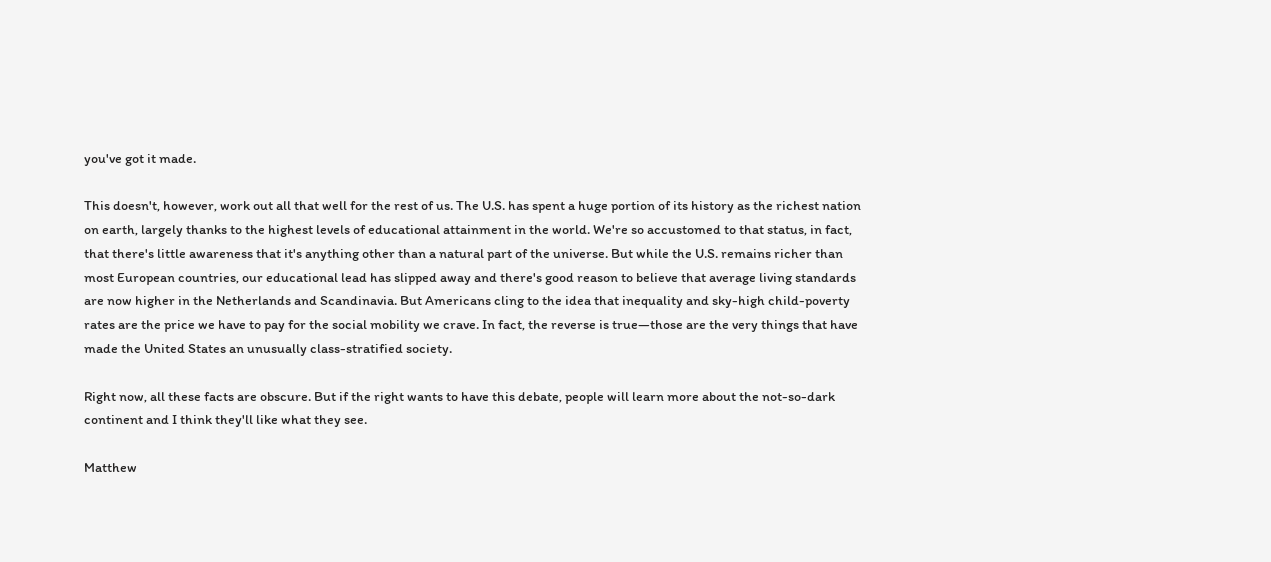you've got it made.

This doesn't, however, work out all that well for the rest of us. The U.S. has spent a huge portion of its history as the richest nation on earth, largely thanks to the highest levels of educational attainment in the world. We're so accustomed to that status, in fact, that there's little awareness that it's anything other than a natural part of the universe. But while the U.S. remains richer than most European countries, our educational lead has slipped away and there's good reason to believe that average living standards are now higher in the Netherlands and Scandinavia. But Americans cling to the idea that inequality and sky-high child-poverty rates are the price we have to pay for the social mobility we crave. In fact, the reverse is true—those are the very things that have made the United States an unusually class-stratified society.

Right now, all these facts are obscure. But if the right wants to have this debate, people will learn more about the not-so-dark continent and I think they'll like what they see.

Matthew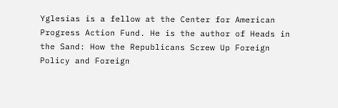Yglesias is a fellow at the Center for American Progress Action Fund. He is the author of Heads in the Sand: How the Republicans Screw Up Foreign Policy and Foreign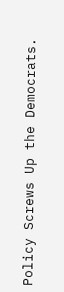Policy Screws Up the Democrats.